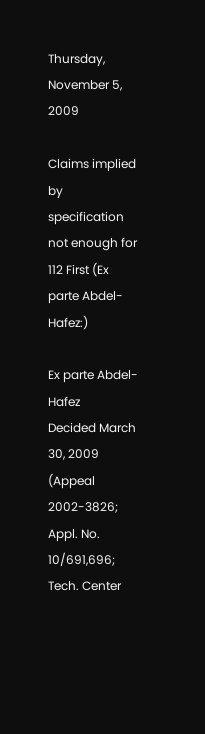Thursday, November 5, 2009

Claims implied by specification not enough for 112 First (Ex parte Abdel-Hafez:)

Ex parte Abdel-Hafez
Decided March 30, 2009
(Appeal 2002-3826; Appl. No. 10/691,696; Tech. Center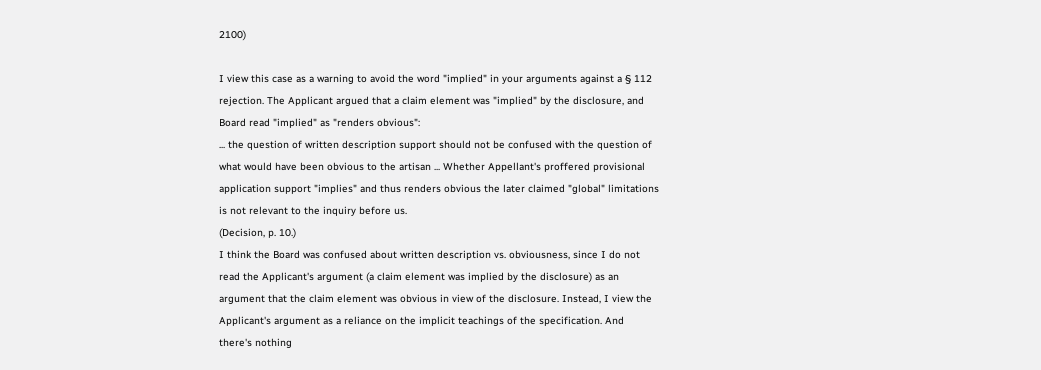2100)

I view this case as a warning to avoid the word "implied" in your arguments against a § 112 rejection. The Applicant argued that a claim element was "implied" by the disclosure, and Board read "implied" as "renders obvious":
... the question of written description support should not be confused with the question of what would have been obvious to the artisan ... Whether Appellant's proffered provisional application support "implies" and thus renders obvious the later claimed "global" limitations is not relevant to the inquiry before us.
(Decision, p. 10.)
I think the Board was confused about written description vs. obviousness, since I do not read the Applicant's argument (a claim element was implied by the disclosure) as an argument that the claim element was obvious in view of the disclosure. Instead, I view the Applicant's argument as a reliance on the implicit teachings of the specification. And there's nothing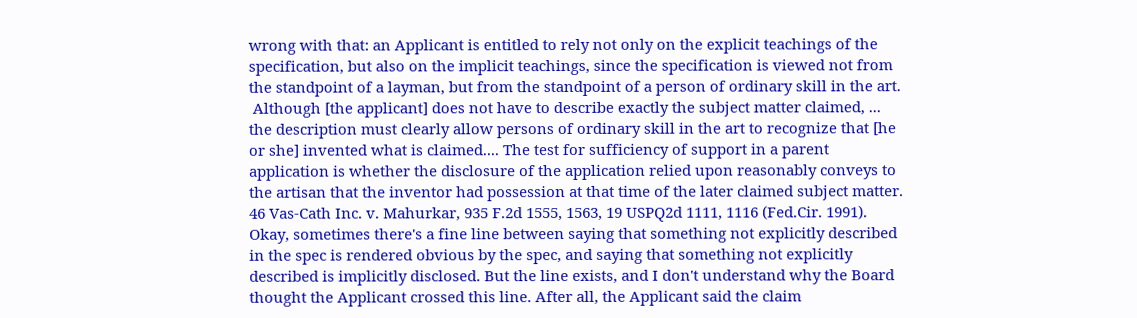wrong with that: an Applicant is entitled to rely not only on the explicit teachings of the specification, but also on the implicit teachings, since the specification is viewed not from the standpoint of a layman, but from the standpoint of a person of ordinary skill in the art.
 Although [the applicant] does not have to describe exactly the subject matter claimed, ... the description must clearly allow persons of ordinary skill in the art to recognize that [he or she] invented what is claimed.... The test for sufficiency of support in a parent application is whether the disclosure of the application relied upon reasonably conveys to the artisan that the inventor had possession at that time of the later claimed subject matter. 46 Vas-Cath Inc. v. Mahurkar, 935 F.2d 1555, 1563, 19 USPQ2d 1111, 1116 (Fed.Cir. 1991).
Okay, sometimes there's a fine line between saying that something not explicitly described in the spec is rendered obvious by the spec, and saying that something not explicitly described is implicitly disclosed. But the line exists, and I don't understand why the Board thought the Applicant crossed this line. After all, the Applicant said the claim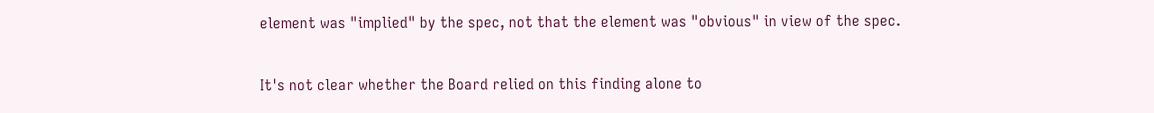element was "implied" by the spec, not that the element was "obvious" in view of the spec.

It's not clear whether the Board relied on this finding alone to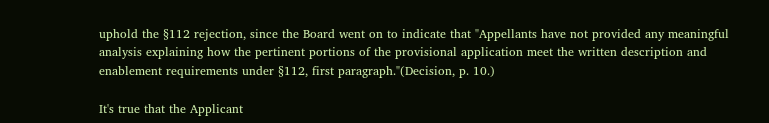uphold the §112 rejection, since the Board went on to indicate that "Appellants have not provided any meaningful analysis explaining how the pertinent portions of the provisional application meet the written description and enablement requirements under §112, first paragraph."(Decision, p. 10.)

It's true that the Applicant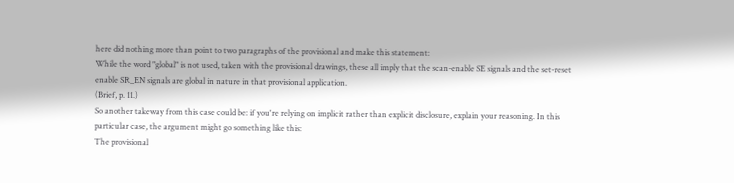here did nothing more than point to two paragraphs of the provisional and make this statement:
While the word "global" is not used, taken with the provisional drawings, these all imply that the scan-enable SE signals and the set-reset enable SR_EN signals are global in nature in that provisional application.
(Brief, p. 11.)
So another takeway from this case could be: if you're relying on implicit rather than explicit disclosure, explain your reasoning. In this particular case, the argument might go something like this:
The provisional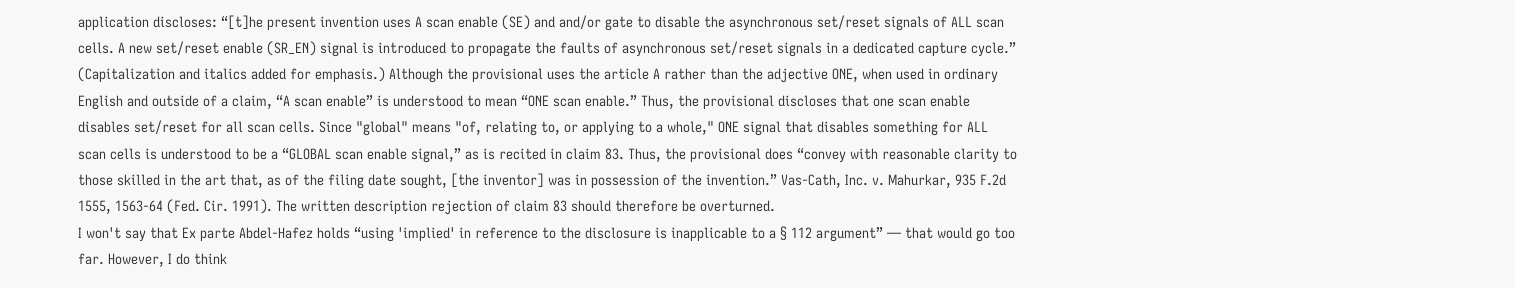application discloses: “[t]he present invention uses A scan enable (SE) and and/or gate to disable the asynchronous set/reset signals of ALL scan cells. A new set/reset enable (SR_EN) signal is introduced to propagate the faults of asynchronous set/reset signals in a dedicated capture cycle.” (Capitalization and italics added for emphasis.) Although the provisional uses the article A rather than the adjective ONE, when used in ordinary English and outside of a claim, “A scan enable” is understood to mean “ONE scan enable.” Thus, the provisional discloses that one scan enable disables set/reset for all scan cells. Since "global" means "of, relating to, or applying to a whole," ONE signal that disables something for ALL scan cells is understood to be a “GLOBAL scan enable signal,” as is recited in claim 83. Thus, the provisional does “convey with reasonable clarity to those skilled in the art that, as of the filing date sought, [the inventor] was in possession of the invention.” Vas-Cath, Inc. v. Mahurkar, 935 F.2d 1555, 1563-64 (Fed. Cir. 1991). The written description rejection of claim 83 should therefore be overturned.
I won't say that Ex parte Abdel-Hafez holds “using 'implied' in reference to the disclosure is inapplicable to a § 112 argument” — that would go too far. However, I do think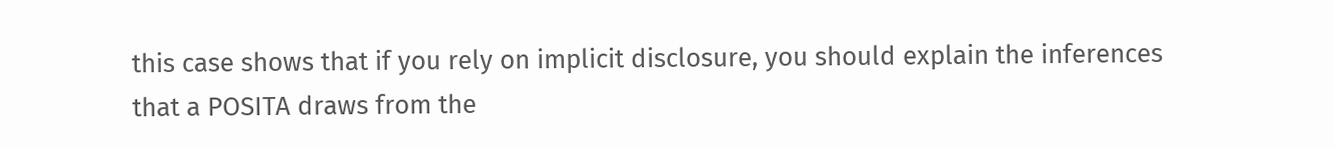this case shows that if you rely on implicit disclosure, you should explain the inferences that a POSITA draws from the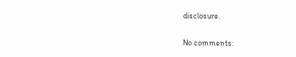disclosure.

No comments: